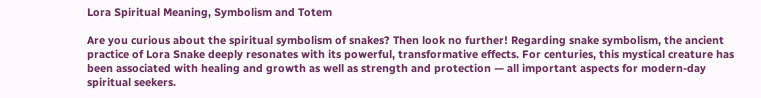Lora Spiritual Meaning, Symbolism and Totem

Are you curious about the spiritual symbolism of snakes? Then look no further! Regarding snake symbolism, the ancient practice of Lora Snake deeply resonates with its powerful, transformative effects. For centuries, this mystical creature has been associated with healing and growth as well as strength and protection — all important aspects for modern-day spiritual seekers.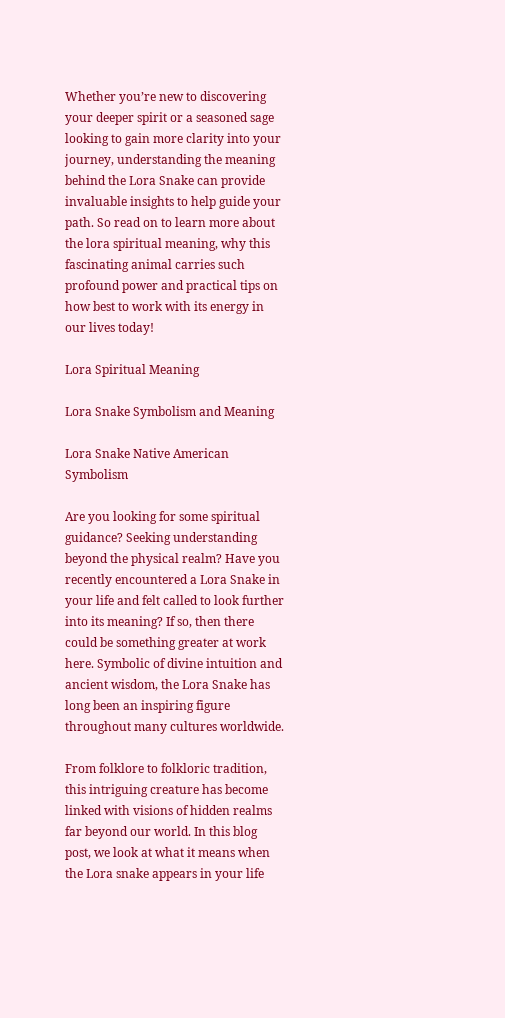Whether you’re new to discovering your deeper spirit or a seasoned sage looking to gain more clarity into your journey, understanding the meaning behind the Lora Snake can provide invaluable insights to help guide your path. So read on to learn more about the lora spiritual meaning, why this fascinating animal carries such profound power and practical tips on how best to work with its energy in our lives today!

Lora Spiritual Meaning

Lora Snake Symbolism and Meaning

Lora Snake Native American Symbolism

Are you looking for some spiritual guidance? Seeking understanding beyond the physical realm? Have you recently encountered a Lora Snake in your life and felt called to look further into its meaning? If so, then there could be something greater at work here. Symbolic of divine intuition and ancient wisdom, the Lora Snake has long been an inspiring figure throughout many cultures worldwide.

From folklore to folkloric tradition, this intriguing creature has become linked with visions of hidden realms far beyond our world. In this blog post, we look at what it means when the Lora snake appears in your life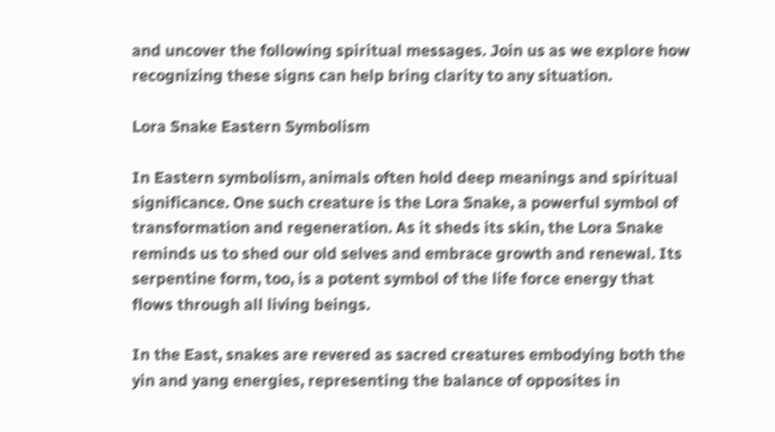and uncover the following spiritual messages. Join us as we explore how recognizing these signs can help bring clarity to any situation.

Lora Snake Eastern Symbolism

In Eastern symbolism, animals often hold deep meanings and spiritual significance. One such creature is the Lora Snake, a powerful symbol of transformation and regeneration. As it sheds its skin, the Lora Snake reminds us to shed our old selves and embrace growth and renewal. Its serpentine form, too, is a potent symbol of the life force energy that flows through all living beings.

In the East, snakes are revered as sacred creatures embodying both the yin and yang energies, representing the balance of opposites in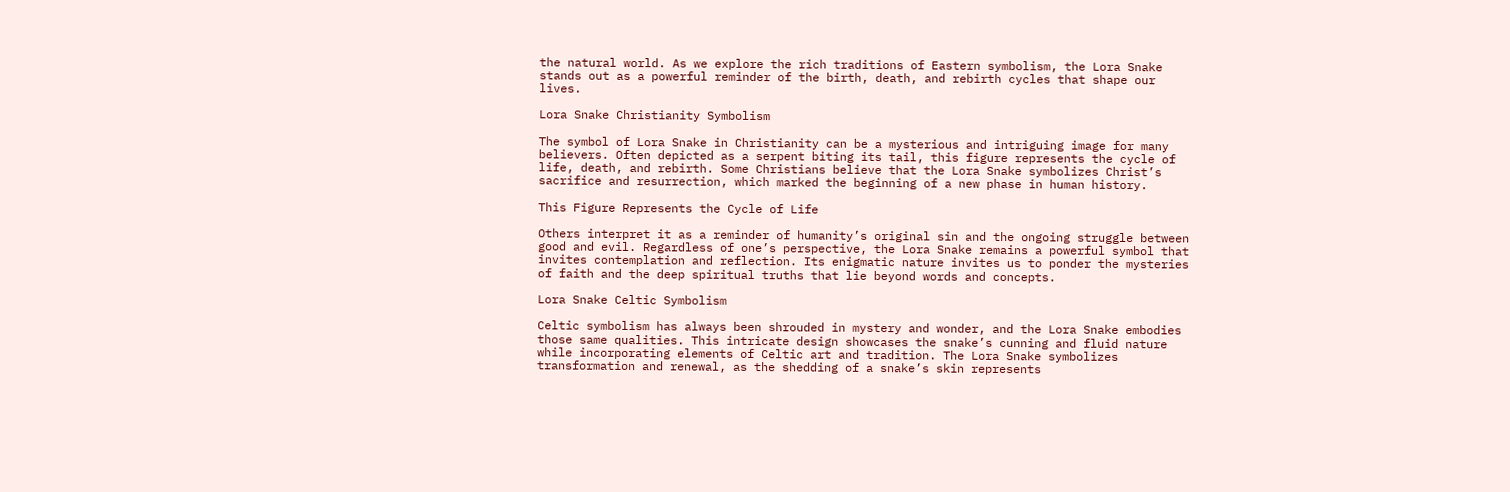the natural world. As we explore the rich traditions of Eastern symbolism, the Lora Snake stands out as a powerful reminder of the birth, death, and rebirth cycles that shape our lives.

Lora Snake Christianity Symbolism

The symbol of Lora Snake in Christianity can be a mysterious and intriguing image for many believers. Often depicted as a serpent biting its tail, this figure represents the cycle of life, death, and rebirth. Some Christians believe that the Lora Snake symbolizes Christ’s sacrifice and resurrection, which marked the beginning of a new phase in human history.

This Figure Represents the Cycle of Life

Others interpret it as a reminder of humanity’s original sin and the ongoing struggle between good and evil. Regardless of one’s perspective, the Lora Snake remains a powerful symbol that invites contemplation and reflection. Its enigmatic nature invites us to ponder the mysteries of faith and the deep spiritual truths that lie beyond words and concepts.

Lora Snake Celtic Symbolism

Celtic symbolism has always been shrouded in mystery and wonder, and the Lora Snake embodies those same qualities. This intricate design showcases the snake’s cunning and fluid nature while incorporating elements of Celtic art and tradition. The Lora Snake symbolizes transformation and renewal, as the shedding of a snake’s skin represents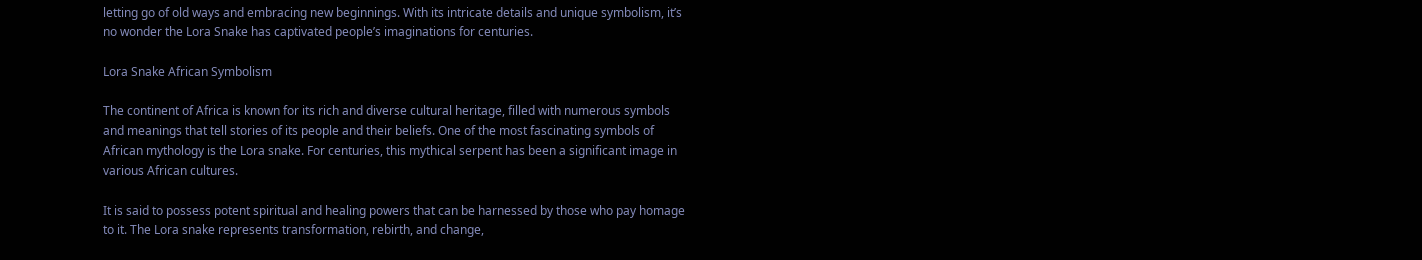letting go of old ways and embracing new beginnings. With its intricate details and unique symbolism, it’s no wonder the Lora Snake has captivated people’s imaginations for centuries.

Lora Snake African Symbolism

The continent of Africa is known for its rich and diverse cultural heritage, filled with numerous symbols and meanings that tell stories of its people and their beliefs. One of the most fascinating symbols of African mythology is the Lora snake. For centuries, this mythical serpent has been a significant image in various African cultures.

It is said to possess potent spiritual and healing powers that can be harnessed by those who pay homage to it. The Lora snake represents transformation, rebirth, and change,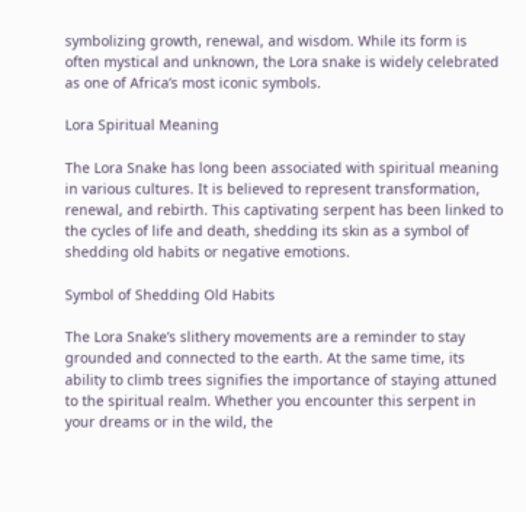symbolizing growth, renewal, and wisdom. While its form is often mystical and unknown, the Lora snake is widely celebrated as one of Africa’s most iconic symbols.

Lora Spiritual Meaning

The Lora Snake has long been associated with spiritual meaning in various cultures. It is believed to represent transformation, renewal, and rebirth. This captivating serpent has been linked to the cycles of life and death, shedding its skin as a symbol of shedding old habits or negative emotions.

Symbol of Shedding Old Habits

The Lora Snake’s slithery movements are a reminder to stay grounded and connected to the earth. At the same time, its ability to climb trees signifies the importance of staying attuned to the spiritual realm. Whether you encounter this serpent in your dreams or in the wild, the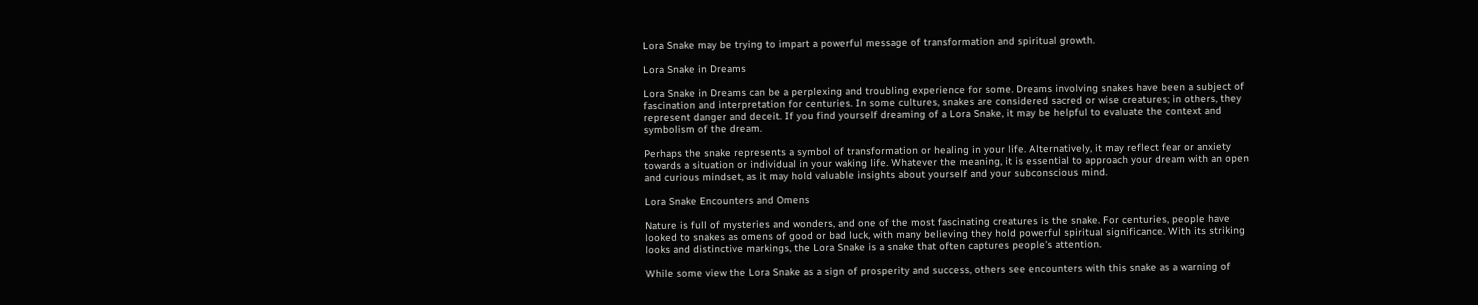Lora Snake may be trying to impart a powerful message of transformation and spiritual growth.

Lora Snake in Dreams

Lora Snake in Dreams can be a perplexing and troubling experience for some. Dreams involving snakes have been a subject of fascination and interpretation for centuries. In some cultures, snakes are considered sacred or wise creatures; in others, they represent danger and deceit. If you find yourself dreaming of a Lora Snake, it may be helpful to evaluate the context and symbolism of the dream.

Perhaps the snake represents a symbol of transformation or healing in your life. Alternatively, it may reflect fear or anxiety towards a situation or individual in your waking life. Whatever the meaning, it is essential to approach your dream with an open and curious mindset, as it may hold valuable insights about yourself and your subconscious mind.

Lora Snake Encounters and Omens

Nature is full of mysteries and wonders, and one of the most fascinating creatures is the snake. For centuries, people have looked to snakes as omens of good or bad luck, with many believing they hold powerful spiritual significance. With its striking looks and distinctive markings, the Lora Snake is a snake that often captures people’s attention.

While some view the Lora Snake as a sign of prosperity and success, others see encounters with this snake as a warning of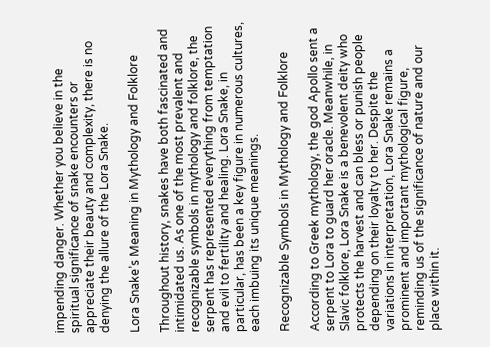impending danger. Whether you believe in the spiritual significance of snake encounters or appreciate their beauty and complexity, there is no denying the allure of the Lora Snake.

Lora Snake’s Meaning in Mythology and Folklore

Throughout history, snakes have both fascinated and intimidated us. As one of the most prevalent and recognizable symbols in mythology and folklore, the serpent has represented everything from temptation and evil to fertility and healing. Lora Snake, in particular, has been a key figure in numerous cultures, each imbuing its unique meanings.

Recognizable Symbols in Mythology and Folklore

According to Greek mythology, the god Apollo sent a serpent to Lora to guard her oracle. Meanwhile, in Slavic folklore, Lora Snake is a benevolent deity who protects the harvest and can bless or punish people depending on their loyalty to her. Despite the variations in interpretation, Lora Snake remains a prominent and important mythological figure, reminding us of the significance of nature and our place within it.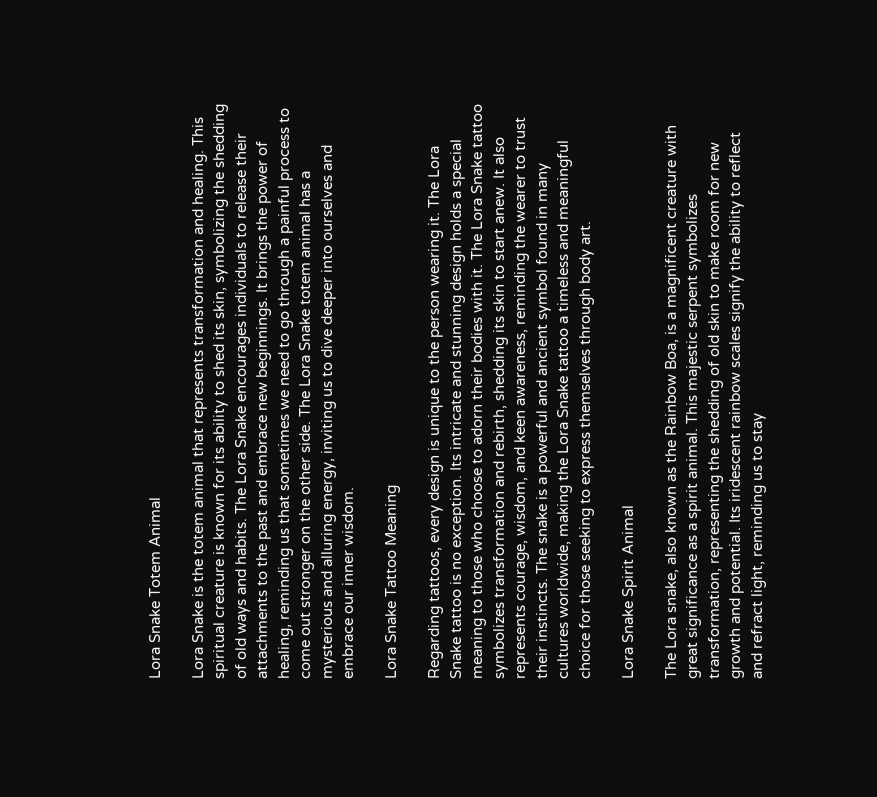Lora Snake Totem Animal

Lora Snake is the totem animal that represents transformation and healing. This spiritual creature is known for its ability to shed its skin, symbolizing the shedding of old ways and habits. The Lora Snake encourages individuals to release their attachments to the past and embrace new beginnings. It brings the power of healing, reminding us that sometimes we need to go through a painful process to come out stronger on the other side. The Lora Snake totem animal has a mysterious and alluring energy, inviting us to dive deeper into ourselves and embrace our inner wisdom.

Lora Snake Tattoo Meaning

Regarding tattoos, every design is unique to the person wearing it. The Lora Snake tattoo is no exception. Its intricate and stunning design holds a special meaning to those who choose to adorn their bodies with it. The Lora Snake tattoo symbolizes transformation and rebirth, shedding its skin to start anew. It also represents courage, wisdom, and keen awareness, reminding the wearer to trust their instincts. The snake is a powerful and ancient symbol found in many cultures worldwide, making the Lora Snake tattoo a timeless and meaningful choice for those seeking to express themselves through body art.

Lora Snake Spirit Animal

The Lora snake, also known as the Rainbow Boa, is a magnificent creature with great significance as a spirit animal. This majestic serpent symbolizes transformation, representing the shedding of old skin to make room for new growth and potential. Its iridescent rainbow scales signify the ability to reflect and refract light, reminding us to stay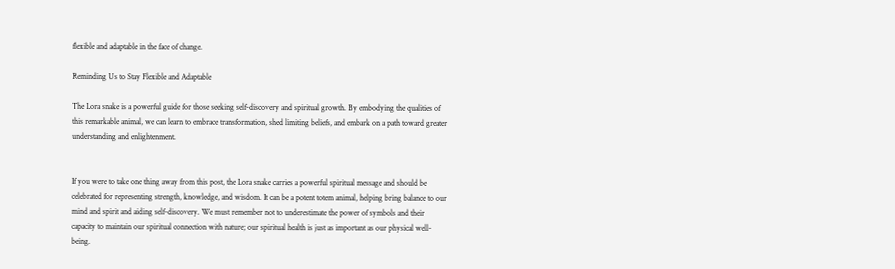flexible and adaptable in the face of change.

Reminding Us to Stay Flexible and Adaptable

The Lora snake is a powerful guide for those seeking self-discovery and spiritual growth. By embodying the qualities of this remarkable animal, we can learn to embrace transformation, shed limiting beliefs, and embark on a path toward greater understanding and enlightenment.


If you were to take one thing away from this post, the Lora snake carries a powerful spiritual message and should be celebrated for representing strength, knowledge, and wisdom. It can be a potent totem animal, helping bring balance to our mind and spirit and aiding self-discovery. We must remember not to underestimate the power of symbols and their capacity to maintain our spiritual connection with nature; our spiritual health is just as important as our physical well-being.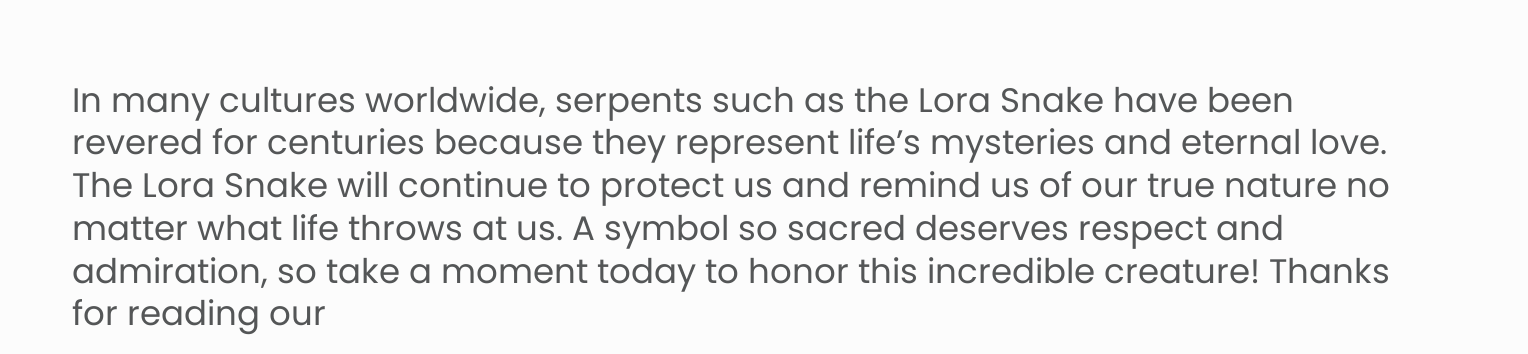In many cultures worldwide, serpents such as the Lora Snake have been revered for centuries because they represent life’s mysteries and eternal love. The Lora Snake will continue to protect us and remind us of our true nature no matter what life throws at us. A symbol so sacred deserves respect and admiration, so take a moment today to honor this incredible creature! Thanks for reading our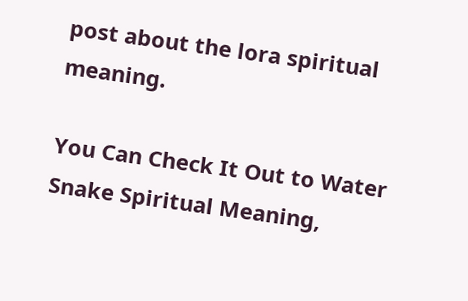post about the lora spiritual meaning.

You Can Check It Out to Water Snake Spiritual Meaning,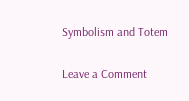Symbolism and Totem

Leave a Comment